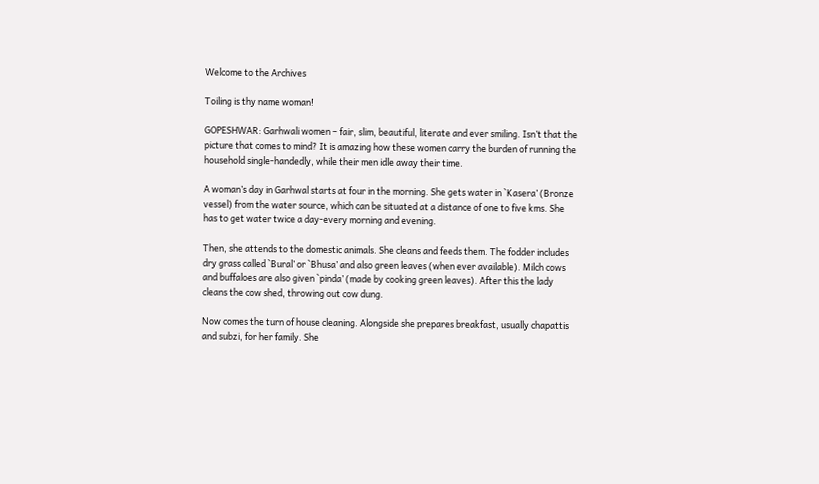Welcome to the Archives

Toiling is thy name woman!

GOPESHWAR: Garhwali women – fair, slim, beautiful, literate and ever smiling. Isn’t that the picture that comes to mind? It is amazing how these women carry the burden of running the household single-handedly, while their men idle away their time.

A woman’s day in Garhwal starts at four in the morning. She gets water in `Kasera’ (Bronze vessel) from the water source, which can be situated at a distance of one to five kms. She has to get water twice a day-every morning and evening.

Then, she attends to the domestic animals. She cleans and feeds them. The fodder includes dry grass called `Bural’ or `Bhusa’ and also green leaves (when ever available). Milch cows and buffaloes are also given `pinda’ (made by cooking green leaves). After this the lady cleans the cow shed, throwing out cow dung.

Now comes the turn of house cleaning. Alongside she prepares breakfast, usually chapattis and subzi, for her family. She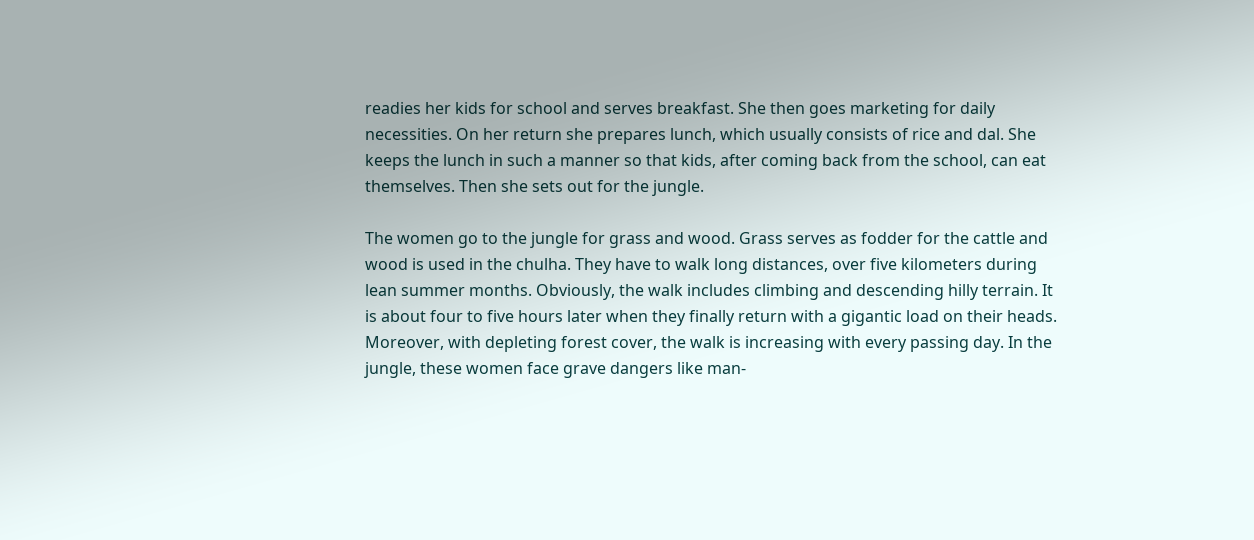readies her kids for school and serves breakfast. She then goes marketing for daily necessities. On her return she prepares lunch, which usually consists of rice and dal. She keeps the lunch in such a manner so that kids, after coming back from the school, can eat themselves. Then she sets out for the jungle.

The women go to the jungle for grass and wood. Grass serves as fodder for the cattle and wood is used in the chulha. They have to walk long distances, over five kilometers during lean summer months. Obviously, the walk includes climbing and descending hilly terrain. It is about four to five hours later when they finally return with a gigantic load on their heads. Moreover, with depleting forest cover, the walk is increasing with every passing day. In the jungle, these women face grave dangers like man-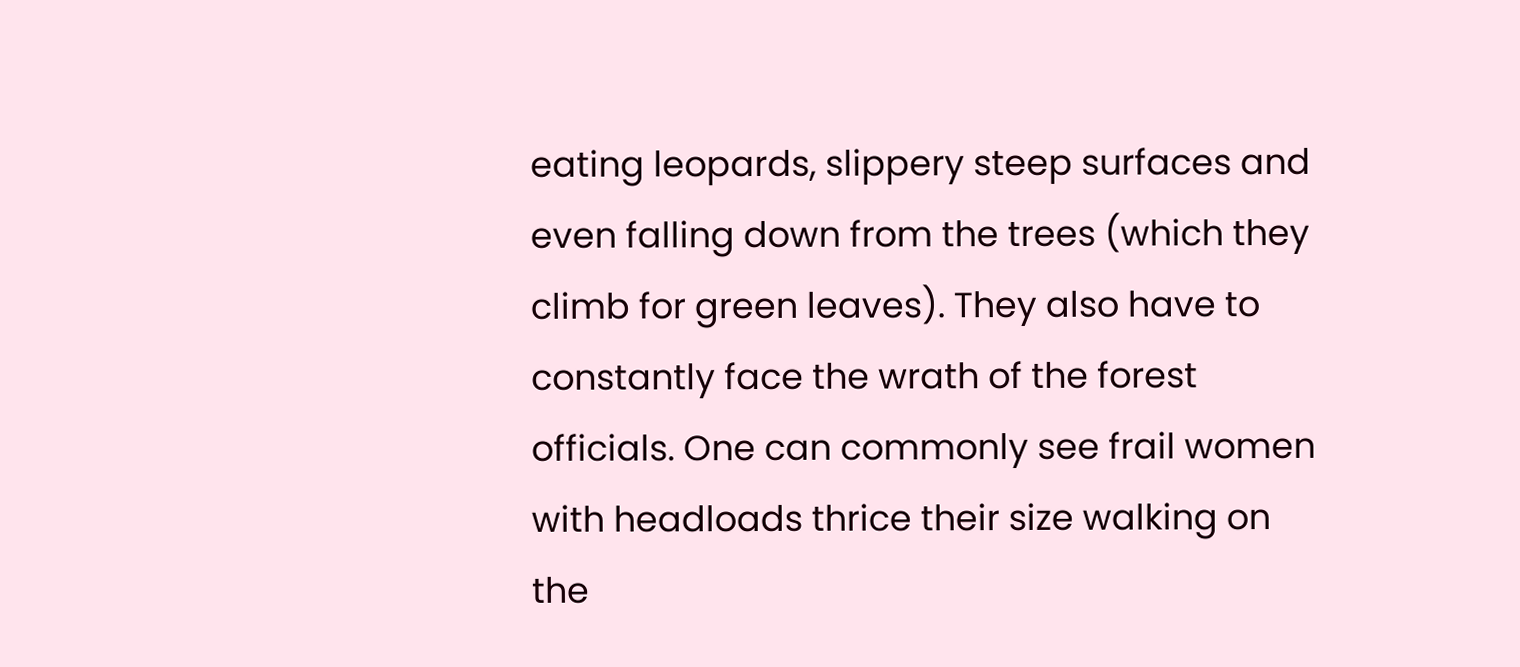eating leopards, slippery steep surfaces and even falling down from the trees (which they climb for green leaves). They also have to constantly face the wrath of the forest officials. One can commonly see frail women with headloads thrice their size walking on the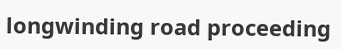longwinding road proceeding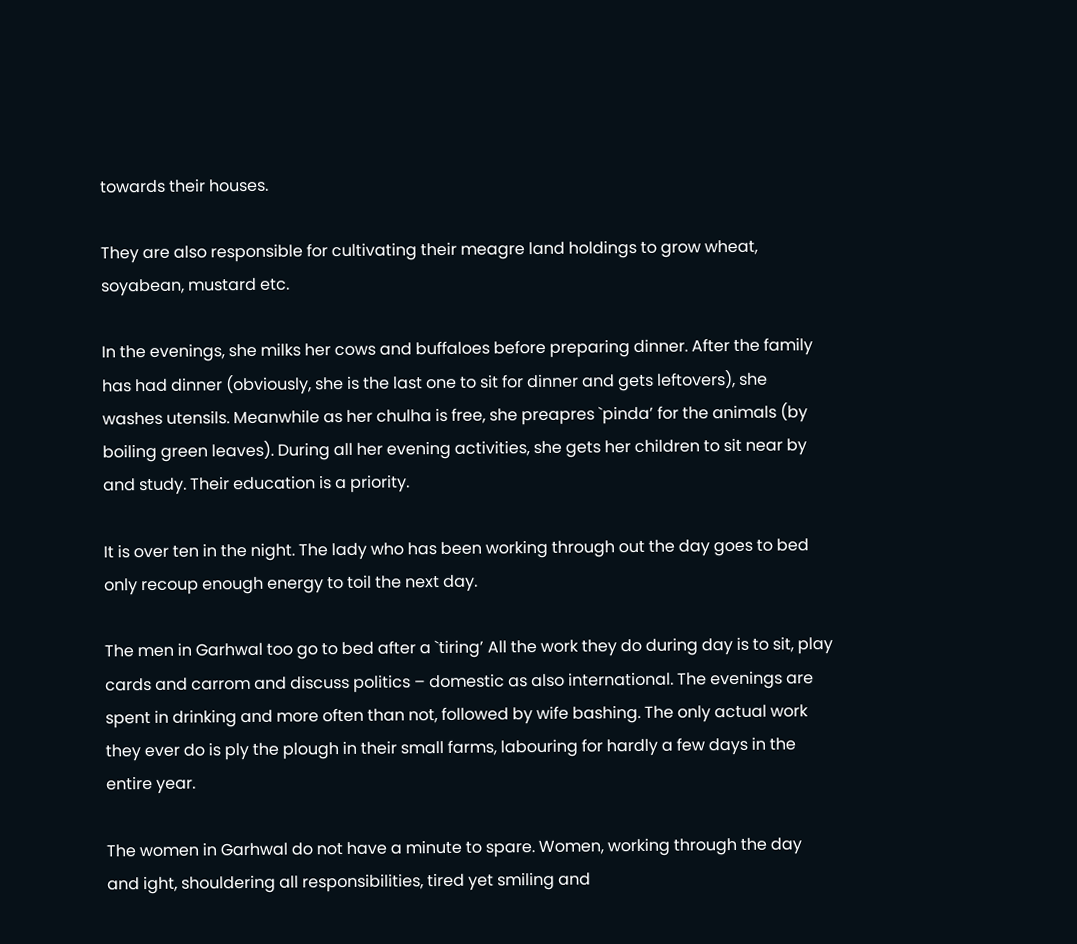towards their houses.

They are also responsible for cultivating their meagre land holdings to grow wheat, soyabean, mustard etc.

In the evenings, she milks her cows and buffaloes before preparing dinner. After the family has had dinner (obviously, she is the last one to sit for dinner and gets leftovers), she washes utensils. Meanwhile as her chulha is free, she preapres `pinda’ for the animals (by boiling green leaves). During all her evening activities, she gets her children to sit near by and study. Their education is a priority.

It is over ten in the night. The lady who has been working through out the day goes to bed only recoup enough energy to toil the next day.

The men in Garhwal too go to bed after a `tiring’ All the work they do during day is to sit, play cards and carrom and discuss politics – domestic as also international. The evenings are spent in drinking and more often than not, followed by wife bashing. The only actual work they ever do is ply the plough in their small farms, labouring for hardly a few days in the entire year.

The women in Garhwal do not have a minute to spare. Women, working through the day and ight, shouldering all responsibilities, tired yet smiling and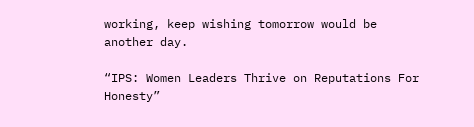working, keep wishing tomorrow would be another day.

“IPS: Women Leaders Thrive on Reputations For Honesty”